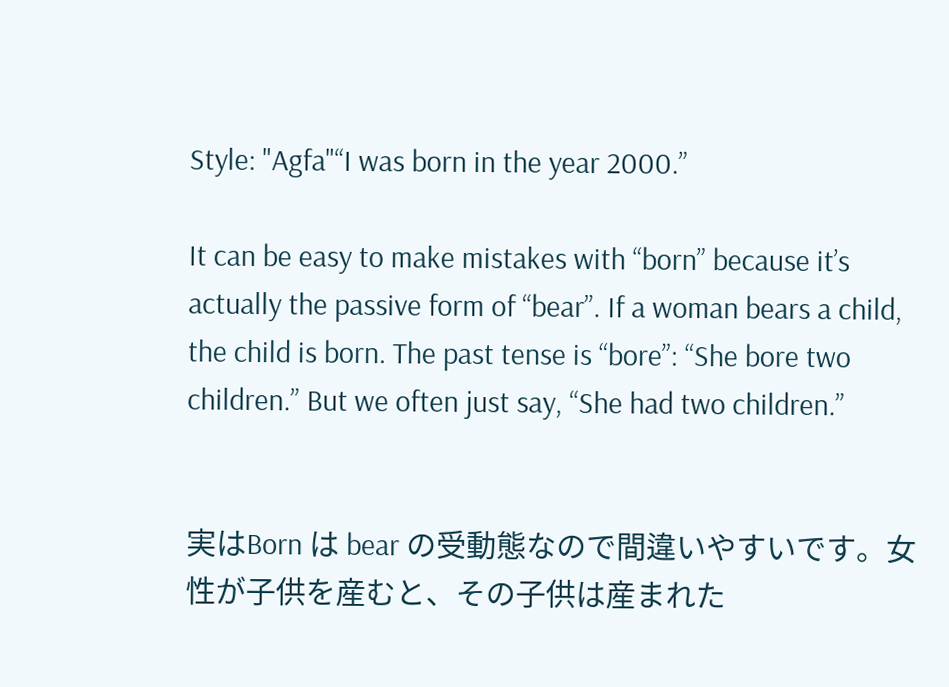Style: "Agfa"“I was born in the year 2000.”

It can be easy to make mistakes with “born” because it’s actually the passive form of “bear”. If a woman bears a child, the child is born. The past tense is “bore”: “She bore two children.” But we often just say, “She had two children.”


実はBorn は bear の受動態なので間違いやすいです。女性が子供を産むと、その子供は産まれた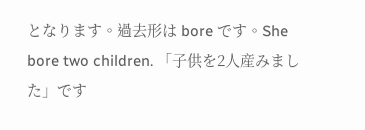となります。過去形は bore です。She bore two children. 「子供を2人産みました」です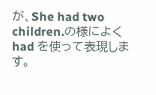が、She had two children.の様によく had を使って表現します。